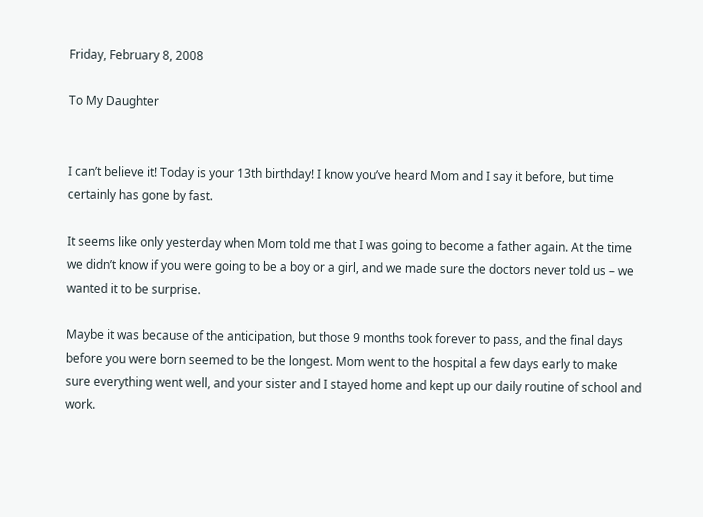Friday, February 8, 2008

To My Daughter


I can’t believe it! Today is your 13th birthday! I know you’ve heard Mom and I say it before, but time certainly has gone by fast.

It seems like only yesterday when Mom told me that I was going to become a father again. At the time we didn’t know if you were going to be a boy or a girl, and we made sure the doctors never told us – we wanted it to be surprise.

Maybe it was because of the anticipation, but those 9 months took forever to pass, and the final days before you were born seemed to be the longest. Mom went to the hospital a few days early to make sure everything went well, and your sister and I stayed home and kept up our daily routine of school and work.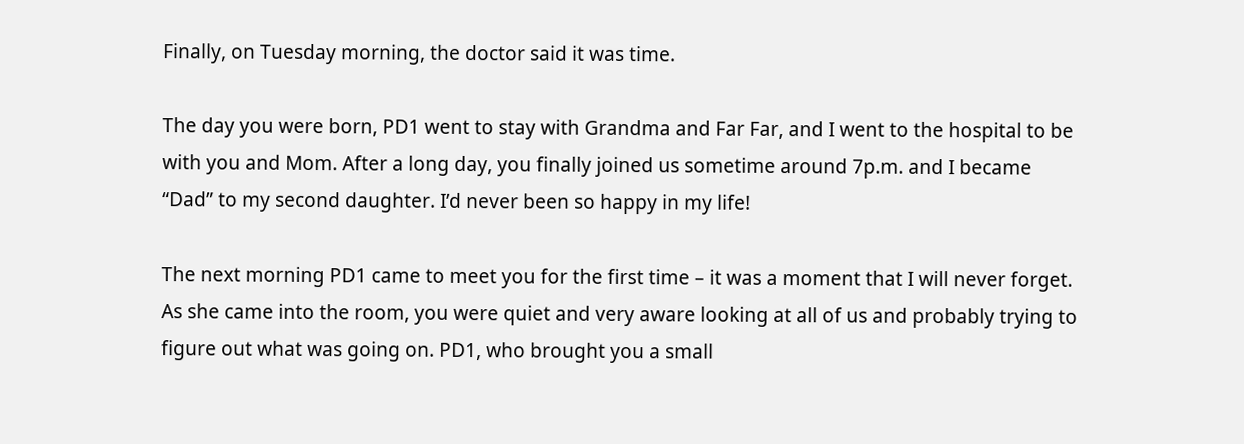Finally, on Tuesday morning, the doctor said it was time.

The day you were born, PD1 went to stay with Grandma and Far Far, and I went to the hospital to be with you and Mom. After a long day, you finally joined us sometime around 7p.m. and I became “Dad” to my second daughter. I’d never been so happy in my life!

The next morning PD1 came to meet you for the first time – it was a moment that I will never forget. As she came into the room, you were quiet and very aware looking at all of us and probably trying to figure out what was going on. PD1, who brought you a small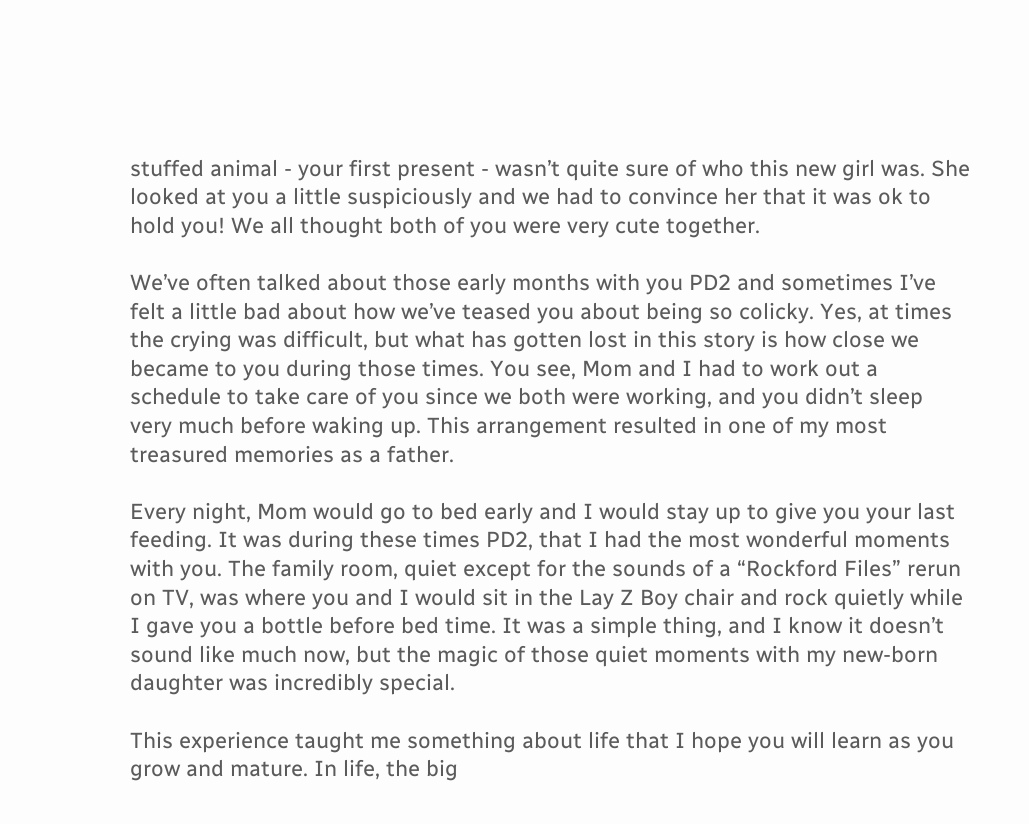stuffed animal - your first present - wasn’t quite sure of who this new girl was. She looked at you a little suspiciously and we had to convince her that it was ok to hold you! We all thought both of you were very cute together.

We’ve often talked about those early months with you PD2 and sometimes I’ve felt a little bad about how we’ve teased you about being so colicky. Yes, at times the crying was difficult, but what has gotten lost in this story is how close we became to you during those times. You see, Mom and I had to work out a schedule to take care of you since we both were working, and you didn’t sleep very much before waking up. This arrangement resulted in one of my most treasured memories as a father.

Every night, Mom would go to bed early and I would stay up to give you your last feeding. It was during these times PD2, that I had the most wonderful moments with you. The family room, quiet except for the sounds of a “Rockford Files” rerun on TV, was where you and I would sit in the Lay Z Boy chair and rock quietly while I gave you a bottle before bed time. It was a simple thing, and I know it doesn’t sound like much now, but the magic of those quiet moments with my new-born daughter was incredibly special.

This experience taught me something about life that I hope you will learn as you grow and mature. In life, the big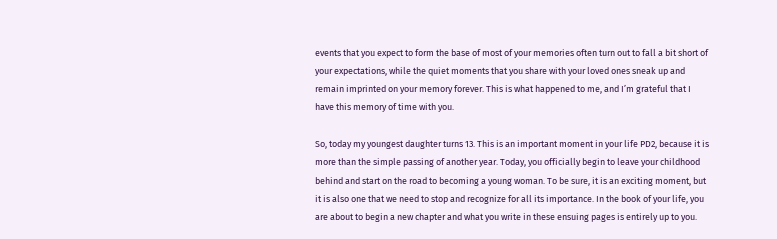events that you expect to form the base of most of your memories often turn out to fall a bit short of your expectations, while the quiet moments that you share with your loved ones sneak up and remain imprinted on your memory forever. This is what happened to me, and I’m grateful that I have this memory of time with you.

So, today my youngest daughter turns 13. This is an important moment in your life PD2, because it is more than the simple passing of another year. Today, you officially begin to leave your childhood behind and start on the road to becoming a young woman. To be sure, it is an exciting moment, but it is also one that we need to stop and recognize for all its importance. In the book of your life, you are about to begin a new chapter and what you write in these ensuing pages is entirely up to you.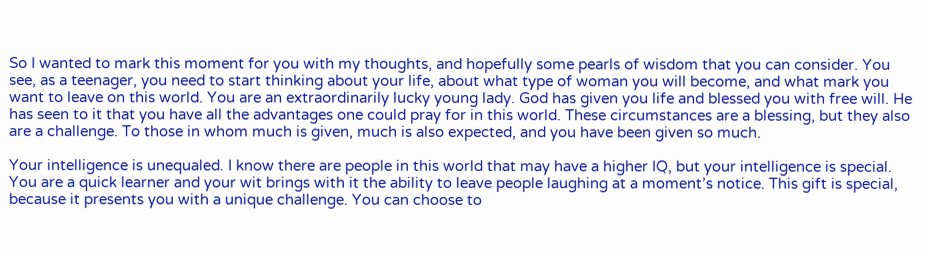So I wanted to mark this moment for you with my thoughts, and hopefully some pearls of wisdom that you can consider. You see, as a teenager, you need to start thinking about your life, about what type of woman you will become, and what mark you want to leave on this world. You are an extraordinarily lucky young lady. God has given you life and blessed you with free will. He has seen to it that you have all the advantages one could pray for in this world. These circumstances are a blessing, but they also are a challenge. To those in whom much is given, much is also expected, and you have been given so much.

Your intelligence is unequaled. I know there are people in this world that may have a higher IQ, but your intelligence is special. You are a quick learner and your wit brings with it the ability to leave people laughing at a moment’s notice. This gift is special, because it presents you with a unique challenge. You can choose to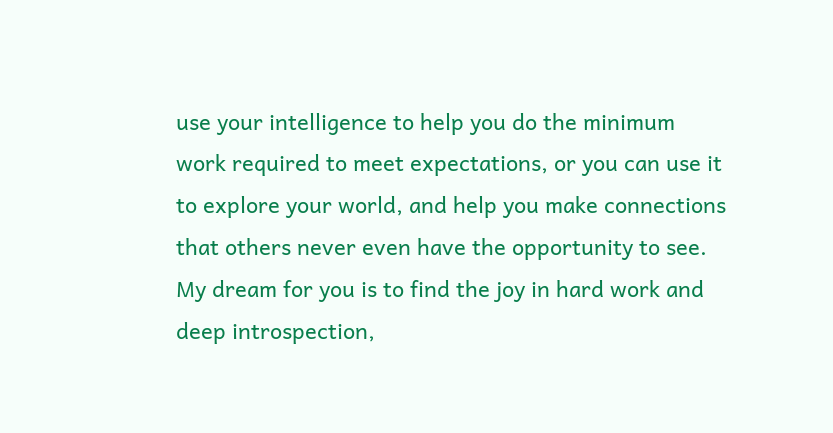use your intelligence to help you do the minimum work required to meet expectations, or you can use it to explore your world, and help you make connections that others never even have the opportunity to see. My dream for you is to find the joy in hard work and deep introspection,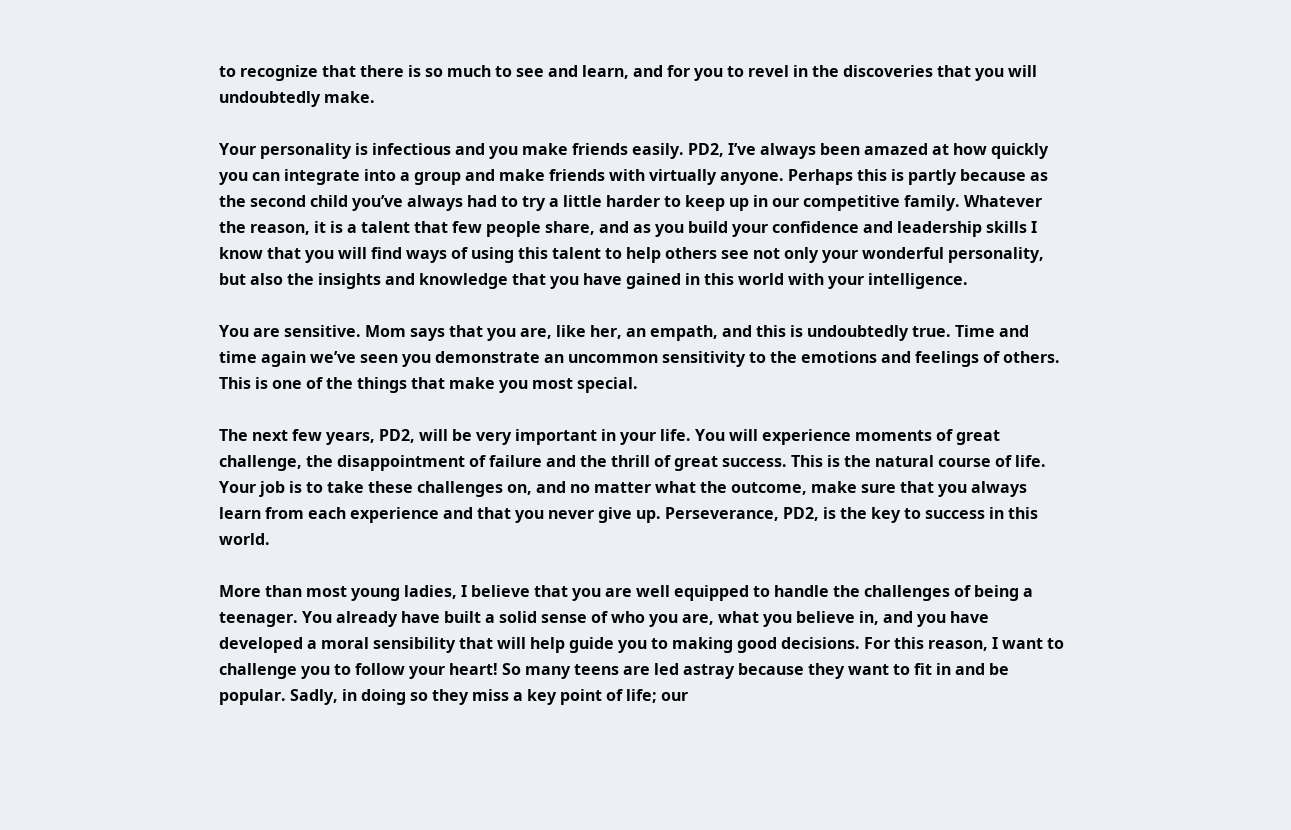to recognize that there is so much to see and learn, and for you to revel in the discoveries that you will undoubtedly make.

Your personality is infectious and you make friends easily. PD2, I’ve always been amazed at how quickly you can integrate into a group and make friends with virtually anyone. Perhaps this is partly because as the second child you’ve always had to try a little harder to keep up in our competitive family. Whatever the reason, it is a talent that few people share, and as you build your confidence and leadership skills I know that you will find ways of using this talent to help others see not only your wonderful personality, but also the insights and knowledge that you have gained in this world with your intelligence.

You are sensitive. Mom says that you are, like her, an empath, and this is undoubtedly true. Time and time again we’ve seen you demonstrate an uncommon sensitivity to the emotions and feelings of others. This is one of the things that make you most special.

The next few years, PD2, will be very important in your life. You will experience moments of great challenge, the disappointment of failure and the thrill of great success. This is the natural course of life. Your job is to take these challenges on, and no matter what the outcome, make sure that you always learn from each experience and that you never give up. Perseverance, PD2, is the key to success in this world.

More than most young ladies, I believe that you are well equipped to handle the challenges of being a teenager. You already have built a solid sense of who you are, what you believe in, and you have developed a moral sensibility that will help guide you to making good decisions. For this reason, I want to challenge you to follow your heart! So many teens are led astray because they want to fit in and be popular. Sadly, in doing so they miss a key point of life; our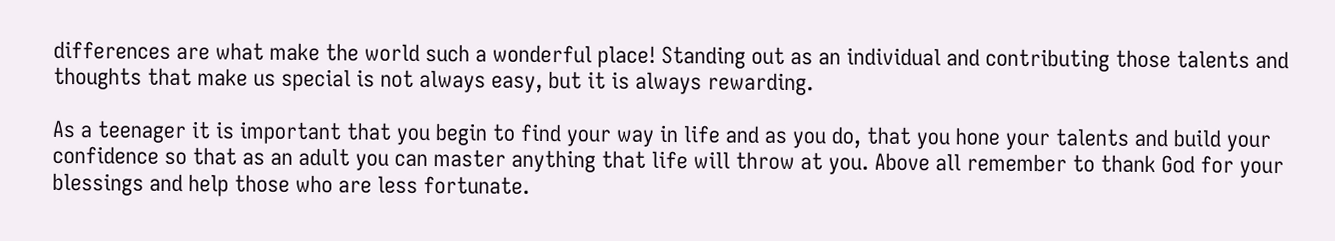differences are what make the world such a wonderful place! Standing out as an individual and contributing those talents and thoughts that make us special is not always easy, but it is always rewarding.

As a teenager it is important that you begin to find your way in life and as you do, that you hone your talents and build your confidence so that as an adult you can master anything that life will throw at you. Above all remember to thank God for your blessings and help those who are less fortunate.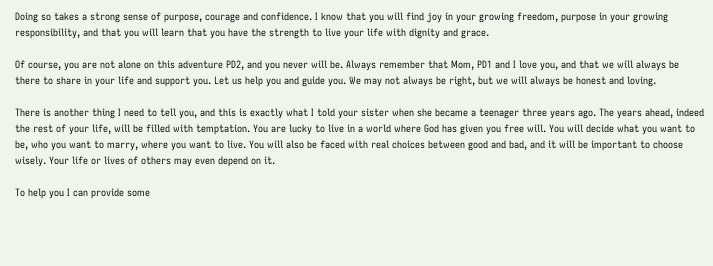Doing so takes a strong sense of purpose, courage and confidence. I know that you will find joy in your growing freedom, purpose in your growing responsibility, and that you will learn that you have the strength to live your life with dignity and grace.

Of course, you are not alone on this adventure PD2, and you never will be. Always remember that Mom, PD1 and I love you, and that we will always be there to share in your life and support you. Let us help you and guide you. We may not always be right, but we will always be honest and loving.

There is another thing I need to tell you, and this is exactly what I told your sister when she became a teenager three years ago. The years ahead, indeed the rest of your life, will be filled with temptation. You are lucky to live in a world where God has given you free will. You will decide what you want to be, who you want to marry, where you want to live. You will also be faced with real choices between good and bad, and it will be important to choose wisely. Your life or lives of others may even depend on it.

To help you I can provide some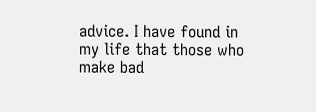advice. I have found in my life that those who make bad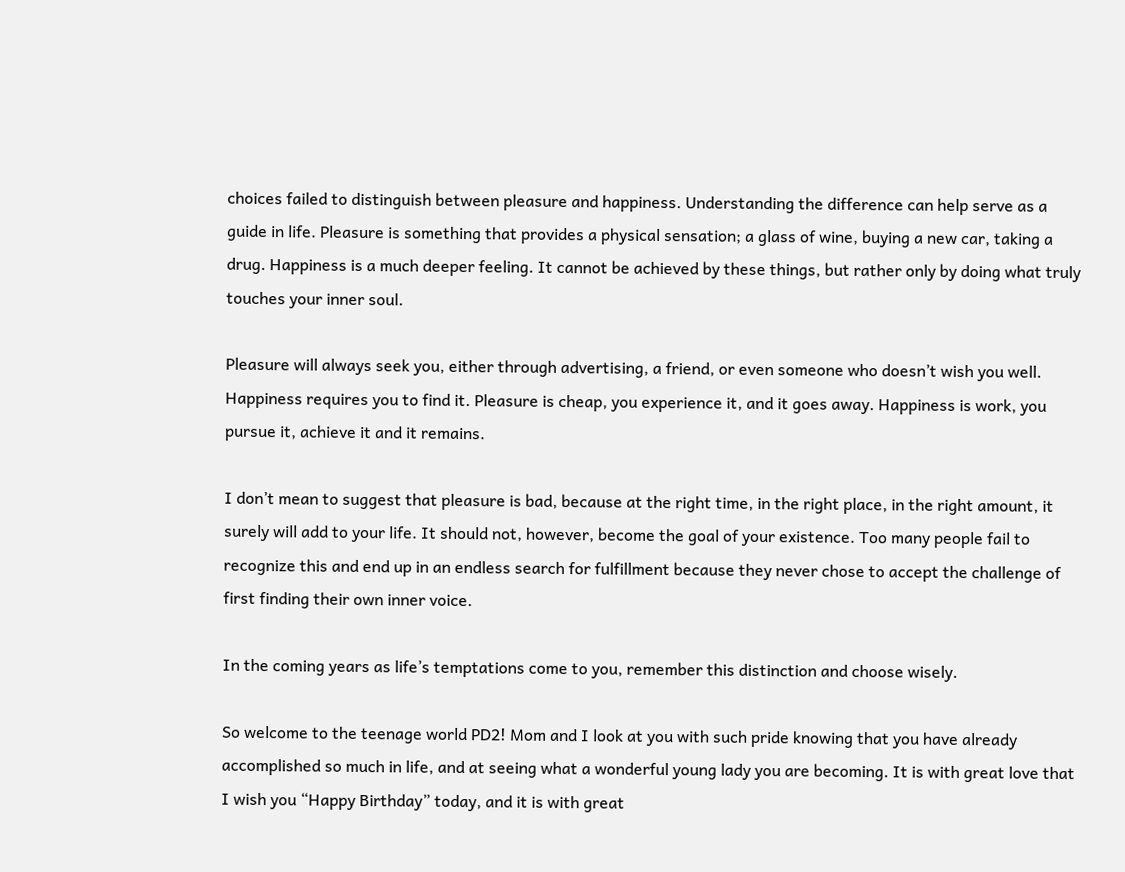choices failed to distinguish between pleasure and happiness. Understanding the difference can help serve as a guide in life. Pleasure is something that provides a physical sensation; a glass of wine, buying a new car, taking a drug. Happiness is a much deeper feeling. It cannot be achieved by these things, but rather only by doing what truly touches your inner soul.

Pleasure will always seek you, either through advertising, a friend, or even someone who doesn’t wish you well. Happiness requires you to find it. Pleasure is cheap, you experience it, and it goes away. Happiness is work, you pursue it, achieve it and it remains.

I don’t mean to suggest that pleasure is bad, because at the right time, in the right place, in the right amount, it surely will add to your life. It should not, however, become the goal of your existence. Too many people fail to recognize this and end up in an endless search for fulfillment because they never chose to accept the challenge of first finding their own inner voice.

In the coming years as life’s temptations come to you, remember this distinction and choose wisely.

So welcome to the teenage world PD2! Mom and I look at you with such pride knowing that you have already accomplished so much in life, and at seeing what a wonderful young lady you are becoming. It is with great love that I wish you “Happy Birthday” today, and it is with great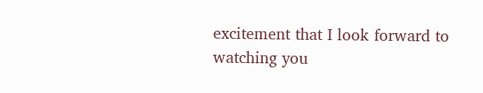excitement that I look forward to watching you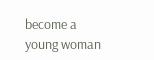become a young woman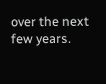over the next few years.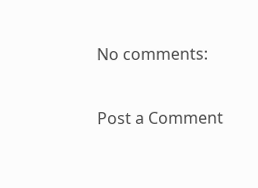No comments:

Post a Comment